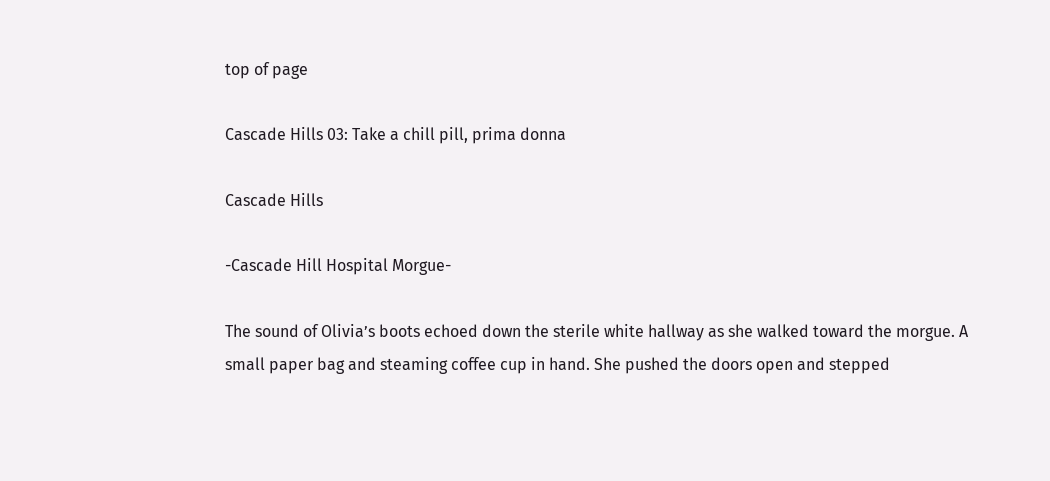top of page

Cascade Hills 03: Take a chill pill, prima donna

Cascade Hills

-Cascade Hill Hospital Morgue-

The sound of Olivia’s boots echoed down the sterile white hallway as she walked toward the morgue. A small paper bag and steaming coffee cup in hand. She pushed the doors open and stepped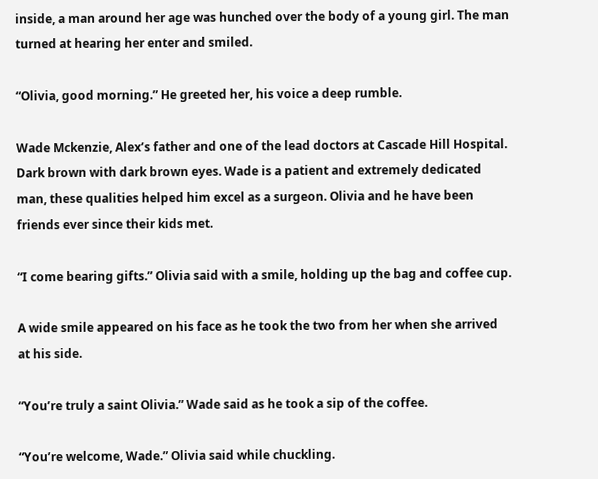inside, a man around her age was hunched over the body of a young girl. The man turned at hearing her enter and smiled.

“Olivia, good morning.” He greeted her, his voice a deep rumble.

Wade Mckenzie, Alex’s father and one of the lead doctors at Cascade Hill Hospital. Dark brown with dark brown eyes. Wade is a patient and extremely dedicated man, these qualities helped him excel as a surgeon. Olivia and he have been friends ever since their kids met.

“I come bearing gifts.” Olivia said with a smile, holding up the bag and coffee cup.

A wide smile appeared on his face as he took the two from her when she arrived at his side.

“You’re truly a saint Olivia.” Wade said as he took a sip of the coffee.

“You’re welcome, Wade.” Olivia said while chuckling.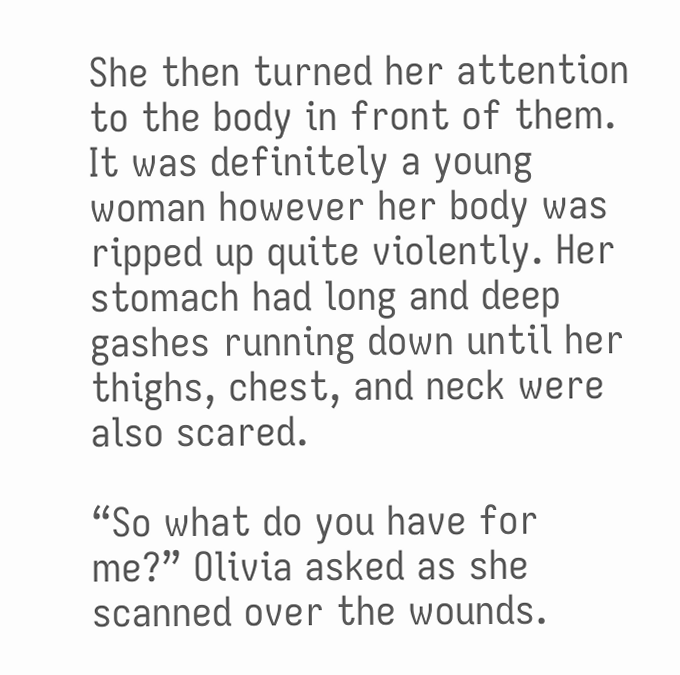She then turned her attention to the body in front of them. It was definitely a young woman however her body was ripped up quite violently. Her stomach had long and deep gashes running down until her thighs, chest, and neck were also scared.

“So what do you have for me?” Olivia asked as she scanned over the wounds.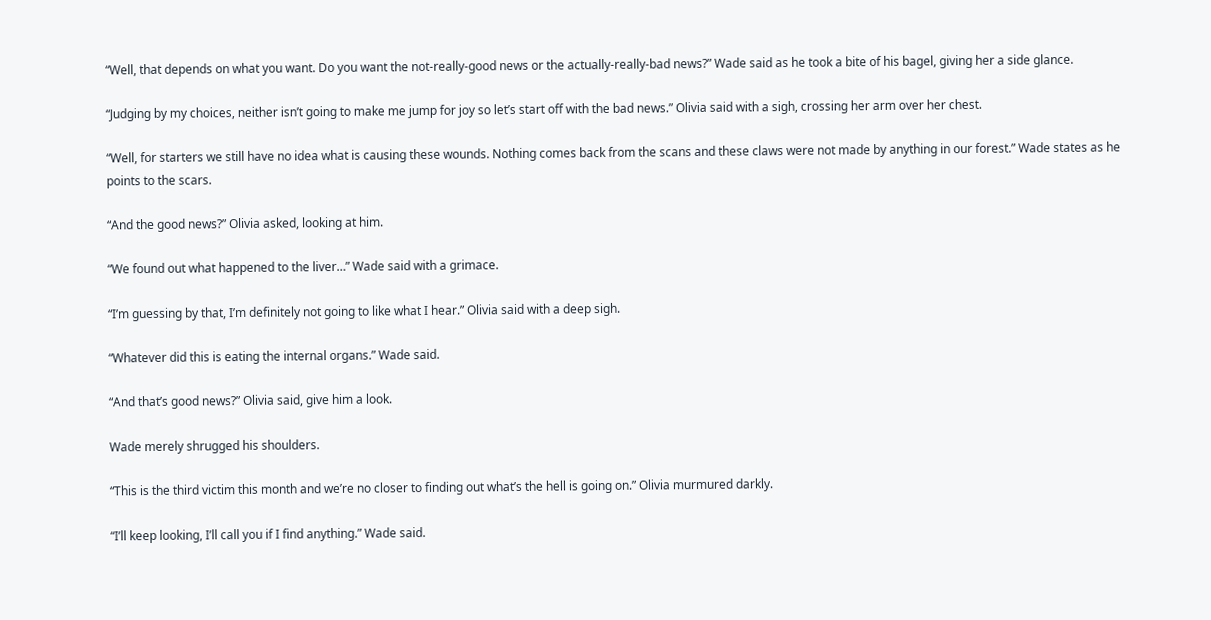“Well, that depends on what you want. Do you want the not-really-good news or the actually-really-bad news?” Wade said as he took a bite of his bagel, giving her a side glance.

“Judging by my choices, neither isn’t going to make me jump for joy so let’s start off with the bad news.” Olivia said with a sigh, crossing her arm over her chest.

“Well, for starters we still have no idea what is causing these wounds. Nothing comes back from the scans and these claws were not made by anything in our forest.” Wade states as he points to the scars.

“And the good news?” Olivia asked, looking at him.

“We found out what happened to the liver…” Wade said with a grimace.

“I’m guessing by that, I’m definitely not going to like what I hear.” Olivia said with a deep sigh.

“Whatever did this is eating the internal organs.” Wade said.

“And that’s good news?” Olivia said, give him a look.

Wade merely shrugged his shoulders.

“This is the third victim this month and we’re no closer to finding out what’s the hell is going on.” Olivia murmured darkly.

“I’ll keep looking, I’ll call you if I find anything.” Wade said.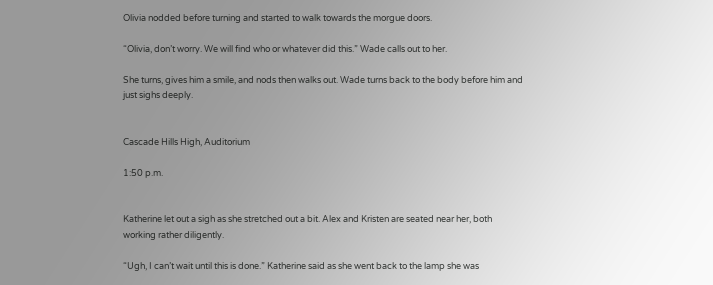Olivia nodded before turning and started to walk towards the morgue doors.

“Olivia, don’t worry. We will find who or whatever did this.” Wade calls out to her.

She turns, gives him a smile, and nods then walks out. Wade turns back to the body before him and just sighs deeply.


Cascade Hills High, Auditorium

1:50 p.m.


Katherine let out a sigh as she stretched out a bit. Alex and Kristen are seated near her, both working rather diligently.

“Ugh, I can’t wait until this is done.” Katherine said as she went back to the lamp she was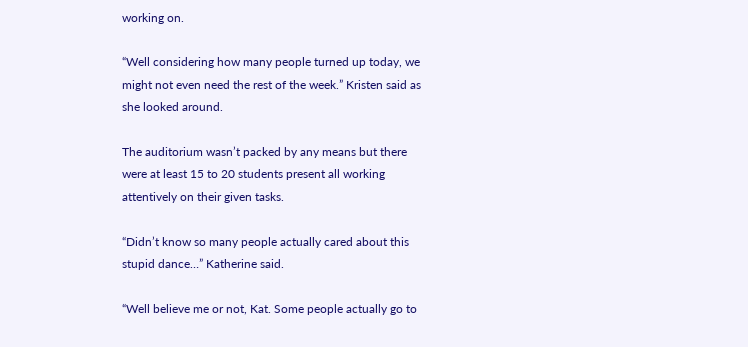working on.

“Well considering how many people turned up today, we might not even need the rest of the week.” Kristen said as she looked around.

The auditorium wasn’t packed by any means but there were at least 15 to 20 students present all working attentively on their given tasks.

“Didn’t know so many people actually cared about this stupid dance…” Katherine said.

“Well believe me or not, Kat. Some people actually go to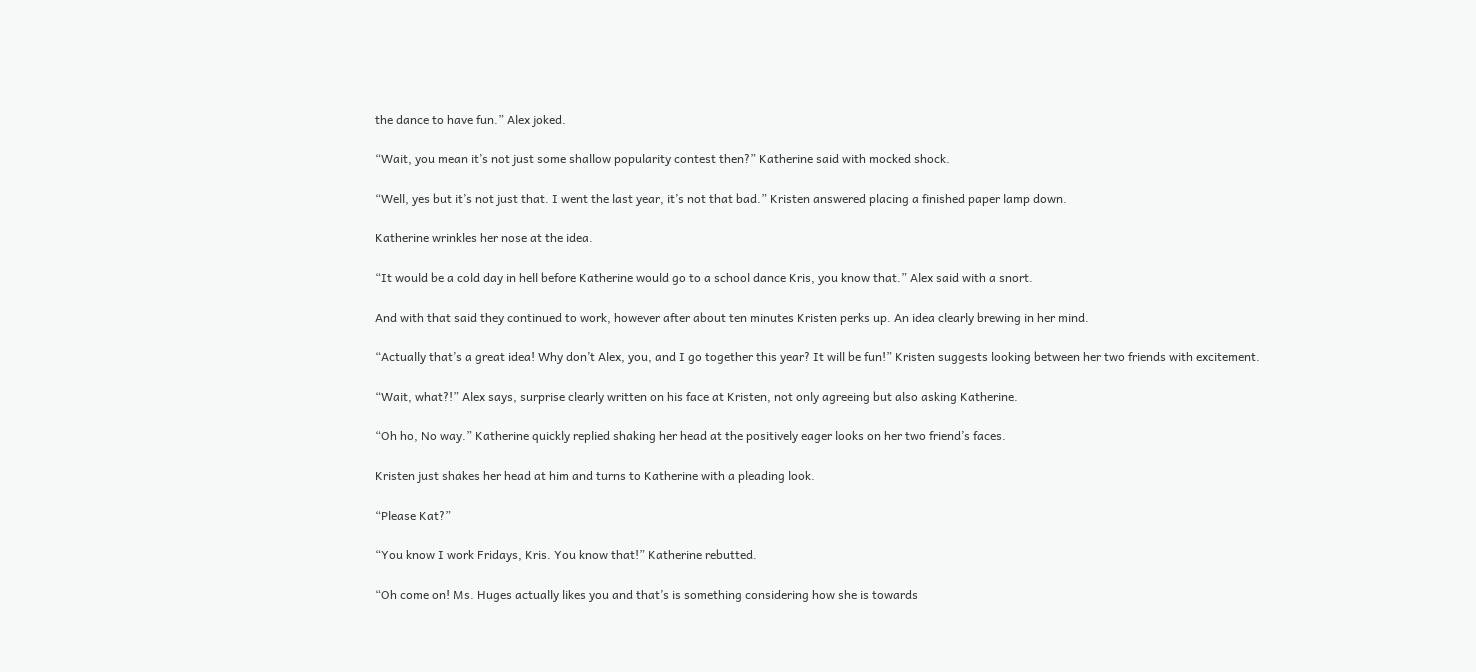the dance to have fun.” Alex joked.

“Wait, you mean it’s not just some shallow popularity contest then?” Katherine said with mocked shock.

“Well, yes but it’s not just that. I went the last year, it’s not that bad.” Kristen answered placing a finished paper lamp down.

Katherine wrinkles her nose at the idea.

“It would be a cold day in hell before Katherine would go to a school dance Kris, you know that.” Alex said with a snort.

And with that said they continued to work, however after about ten minutes Kristen perks up. An idea clearly brewing in her mind.

“Actually that’s a great idea! Why don’t Alex, you, and I go together this year? It will be fun!” Kristen suggests looking between her two friends with excitement.

“Wait, what?!” Alex says, surprise clearly written on his face at Kristen, not only agreeing but also asking Katherine.

“Oh ho, No way.” Katherine quickly replied shaking her head at the positively eager looks on her two friend’s faces.

Kristen just shakes her head at him and turns to Katherine with a pleading look.

“Please Kat?”

“You know I work Fridays, Kris. You know that!” Katherine rebutted.

“Oh come on! Ms. Huges actually likes you and that’s is something considering how she is towards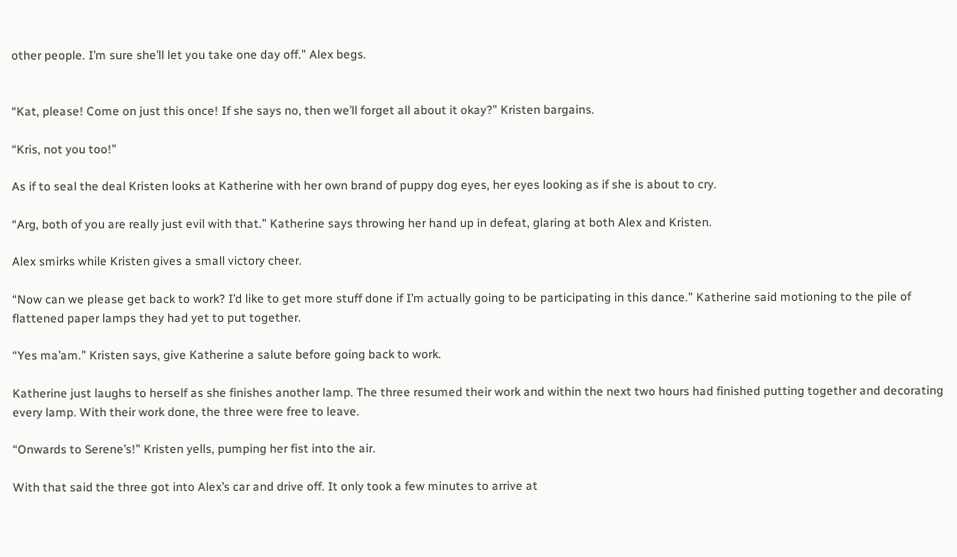other people. I’m sure she’ll let you take one day off.” Alex begs.


“Kat, please! Come on just this once! If she says no, then we’ll forget all about it okay?” Kristen bargains.

“Kris, not you too!”

As if to seal the deal Kristen looks at Katherine with her own brand of puppy dog eyes, her eyes looking as if she is about to cry.

“Arg, both of you are really just evil with that.” Katherine says throwing her hand up in defeat, glaring at both Alex and Kristen.

Alex smirks while Kristen gives a small victory cheer.

“Now can we please get back to work? I’d like to get more stuff done if I’m actually going to be participating in this dance.” Katherine said motioning to the pile of flattened paper lamps they had yet to put together.

“Yes ma’am.” Kristen says, give Katherine a salute before going back to work.

Katherine just laughs to herself as she finishes another lamp. The three resumed their work and within the next two hours had finished putting together and decorating every lamp. With their work done, the three were free to leave.

“Onwards to Serene’s!” Kristen yells, pumping her fist into the air.

With that said the three got into Alex’s car and drive off. It only took a few minutes to arrive at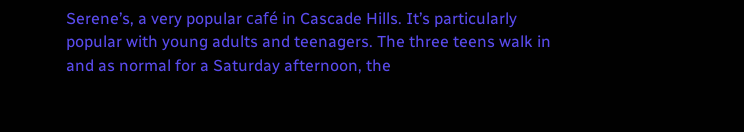Serene’s, a very popular café in Cascade Hills. It’s particularly popular with young adults and teenagers. The three teens walk in and as normal for a Saturday afternoon, the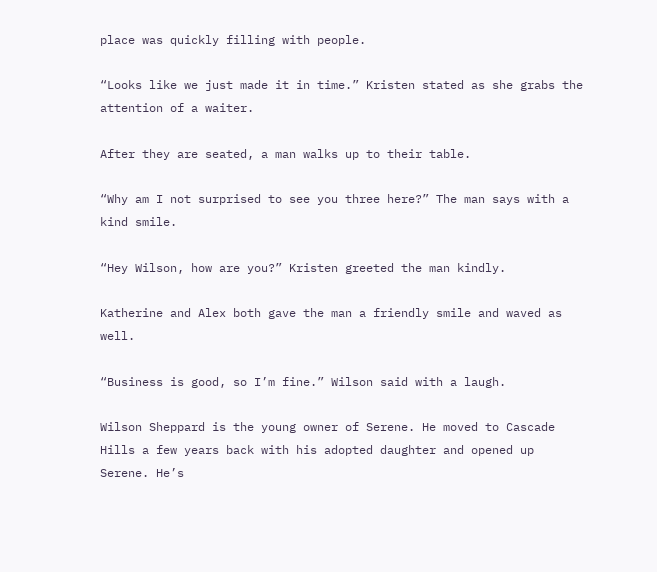place was quickly filling with people.

“Looks like we just made it in time.” Kristen stated as she grabs the attention of a waiter.

After they are seated, a man walks up to their table.

“Why am I not surprised to see you three here?” The man says with a kind smile.

“Hey Wilson, how are you?” Kristen greeted the man kindly.

Katherine and Alex both gave the man a friendly smile and waved as well.

“Business is good, so I’m fine.” Wilson said with a laugh.

Wilson Sheppard is the young owner of Serene. He moved to Cascade Hills a few years back with his adopted daughter and opened up Serene. He’s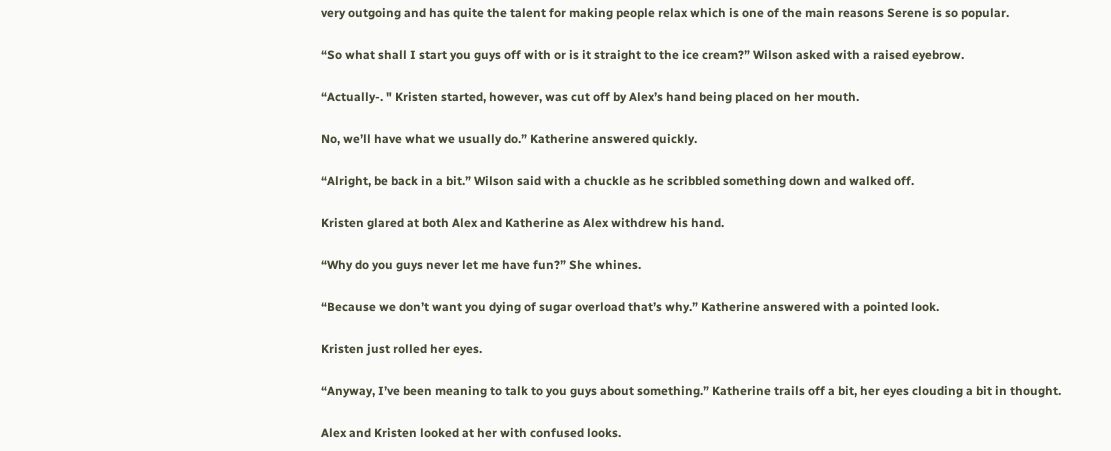very outgoing and has quite the talent for making people relax which is one of the main reasons Serene is so popular.

“So what shall I start you guys off with or is it straight to the ice cream?” Wilson asked with a raised eyebrow.

“Actually-. " Kristen started, however, was cut off by Alex’s hand being placed on her mouth.

No, we’ll have what we usually do.” Katherine answered quickly.

“Alright, be back in a bit.” Wilson said with a chuckle as he scribbled something down and walked off.

Kristen glared at both Alex and Katherine as Alex withdrew his hand.

“Why do you guys never let me have fun?” She whines.

“Because we don’t want you dying of sugar overload that’s why.” Katherine answered with a pointed look.

Kristen just rolled her eyes.

“Anyway, I’ve been meaning to talk to you guys about something.” Katherine trails off a bit, her eyes clouding a bit in thought.

Alex and Kristen looked at her with confused looks.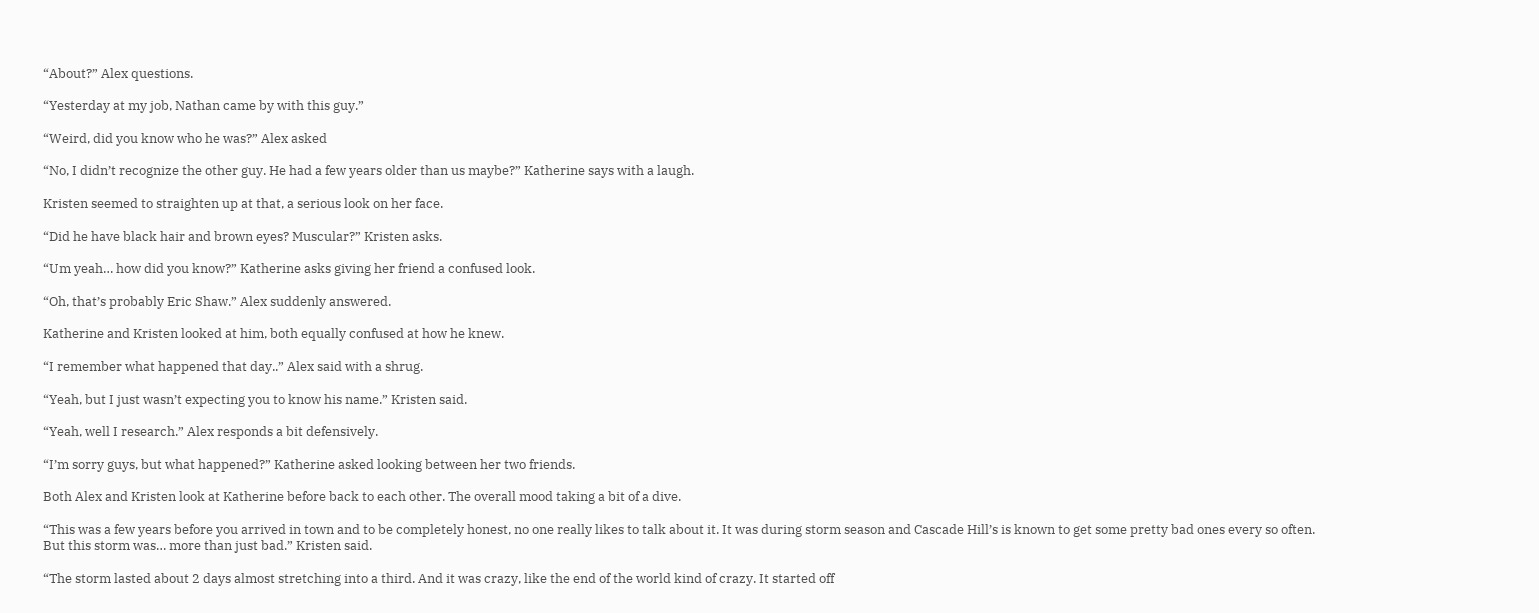“About?” Alex questions.

“Yesterday at my job, Nathan came by with this guy.”

“Weird, did you know who he was?” Alex asked

“No, I didn’t recognize the other guy. He had a few years older than us maybe?” Katherine says with a laugh.

Kristen seemed to straighten up at that, a serious look on her face.

“Did he have black hair and brown eyes? Muscular?” Kristen asks.

“Um yeah… how did you know?” Katherine asks giving her friend a confused look.

“Oh, that’s probably Eric Shaw.” Alex suddenly answered.

Katherine and Kristen looked at him, both equally confused at how he knew.

“I remember what happened that day..” Alex said with a shrug.

“Yeah, but I just wasn’t expecting you to know his name.” Kristen said.

“Yeah, well I research.” Alex responds a bit defensively.

“I’m sorry guys, but what happened?” Katherine asked looking between her two friends.

Both Alex and Kristen look at Katherine before back to each other. The overall mood taking a bit of a dive.

“This was a few years before you arrived in town and to be completely honest, no one really likes to talk about it. It was during storm season and Cascade Hill’s is known to get some pretty bad ones every so often. But this storm was… more than just bad.” Kristen said.

“The storm lasted about 2 days almost stretching into a third. And it was crazy, like the end of the world kind of crazy. It started off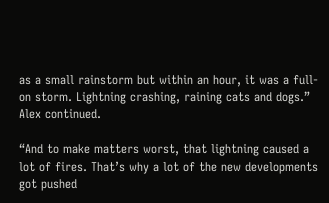as a small rainstorm but within an hour, it was a full-on storm. Lightning crashing, raining cats and dogs.” Alex continued.

“And to make matters worst, that lightning caused a lot of fires. That’s why a lot of the new developments got pushed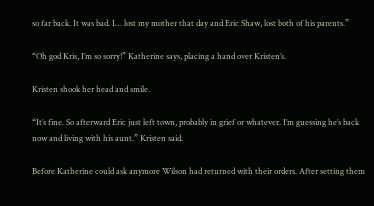so far back. It was bad. I… lost my mother that day and Eric Shaw, lost both of his parents.”

“Oh god Kris, I’m so sorry!” Katherine says, placing a hand over Kristen’s.

Kristen shook her head and smile.

“It’s fine. So afterward Eric just left town, probably in grief or whatever. I’m guessing he’s back now and living with his aunt.” Kristen said.

Before Katherine could ask anymore Wilson had returned with their orders. After setting them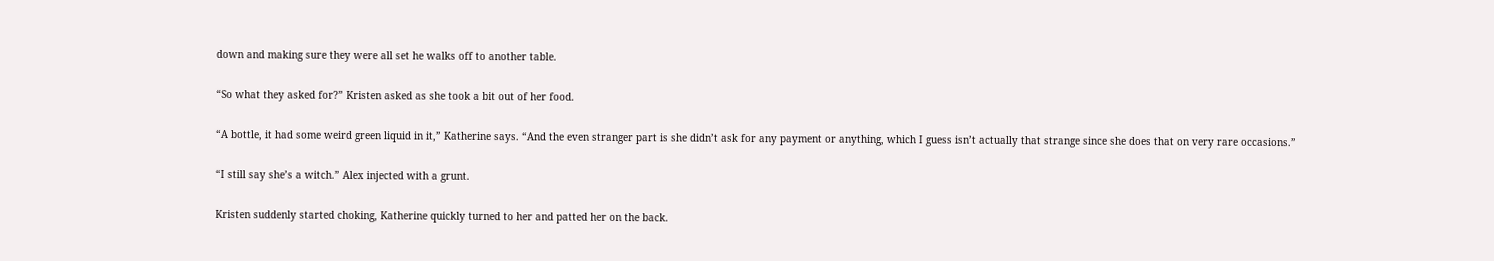down and making sure they were all set he walks off to another table.

“So what they asked for?” Kristen asked as she took a bit out of her food.

“A bottle, it had some weird green liquid in it,” Katherine says. “And the even stranger part is she didn’t ask for any payment or anything, which I guess isn’t actually that strange since she does that on very rare occasions.”

“I still say she’s a witch.” Alex injected with a grunt.

Kristen suddenly started choking, Katherine quickly turned to her and patted her on the back.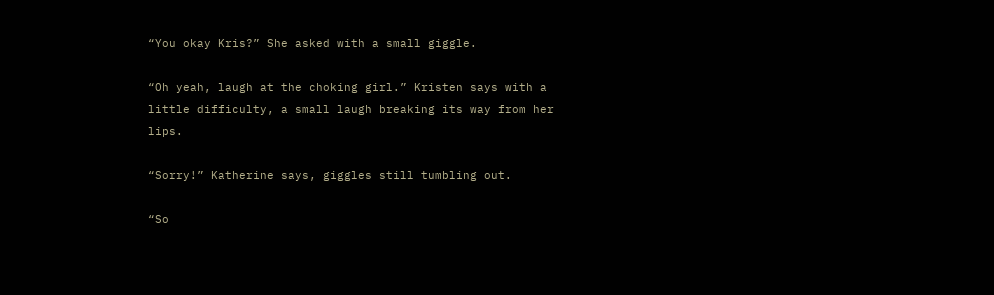“You okay Kris?” She asked with a small giggle.

“Oh yeah, laugh at the choking girl.” Kristen says with a little difficulty, a small laugh breaking its way from her lips.

“Sorry!” Katherine says, giggles still tumbling out.

“So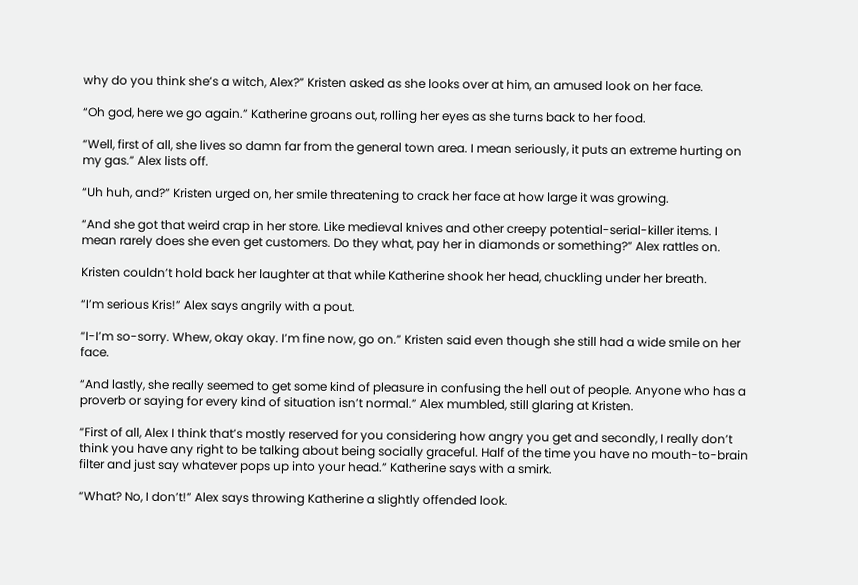why do you think she’s a witch, Alex?” Kristen asked as she looks over at him, an amused look on her face.

“Oh god, here we go again.” Katherine groans out, rolling her eyes as she turns back to her food.

“Well, first of all, she lives so damn far from the general town area. I mean seriously, it puts an extreme hurting on my gas.” Alex lists off.

“Uh huh, and?” Kristen urged on, her smile threatening to crack her face at how large it was growing.

“And she got that weird crap in her store. Like medieval knives and other creepy potential-serial-killer items. I mean rarely does she even get customers. Do they what, pay her in diamonds or something?” Alex rattles on.

Kristen couldn’t hold back her laughter at that while Katherine shook her head, chuckling under her breath.

“I’m serious Kris!” Alex says angrily with a pout.

“I-I’m so-sorry. Whew, okay okay. I’m fine now, go on.” Kristen said even though she still had a wide smile on her face.

“And lastly, she really seemed to get some kind of pleasure in confusing the hell out of people. Anyone who has a proverb or saying for every kind of situation isn’t normal.” Alex mumbled, still glaring at Kristen.

“First of all, Alex I think that’s mostly reserved for you considering how angry you get and secondly, I really don’t think you have any right to be talking about being socially graceful. Half of the time you have no mouth-to-brain filter and just say whatever pops up into your head.” Katherine says with a smirk.

“What? No, I don’t!” Alex says throwing Katherine a slightly offended look.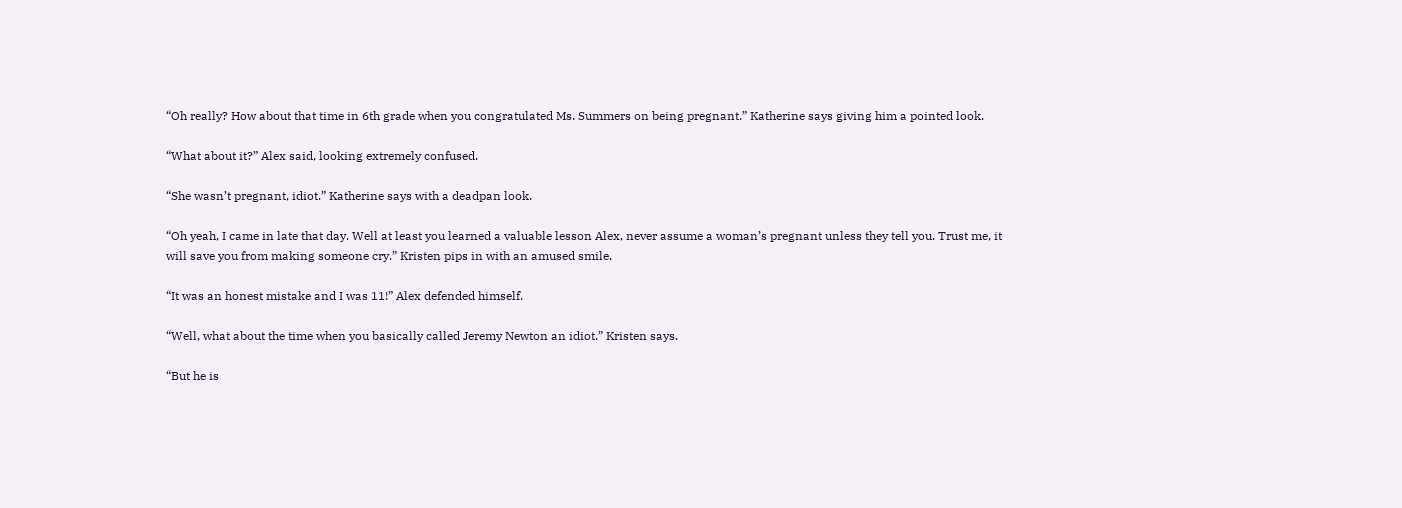“Oh really? How about that time in 6th grade when you congratulated Ms. Summers on being pregnant.” Katherine says giving him a pointed look.

“What about it?” Alex said, looking extremely confused.

“She wasn’t pregnant, idiot.” Katherine says with a deadpan look.

“Oh yeah, I came in late that day. Well at least you learned a valuable lesson Alex, never assume a woman’s pregnant unless they tell you. Trust me, it will save you from making someone cry.” Kristen pips in with an amused smile.

“It was an honest mistake and I was 11!” Alex defended himself.

“Well, what about the time when you basically called Jeremy Newton an idiot.” Kristen says.

“But he is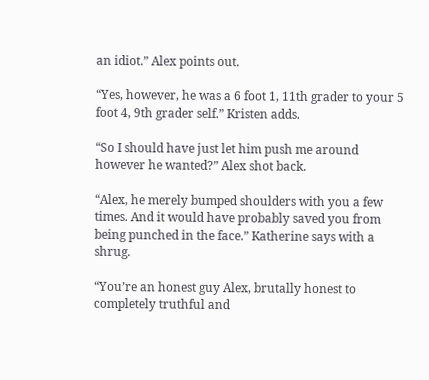an idiot.” Alex points out.

“Yes, however, he was a 6 foot 1, 11th grader to your 5 foot 4, 9th grader self.” Kristen adds.

“So I should have just let him push me around however he wanted?” Alex shot back.

“Alex, he merely bumped shoulders with you a few times. And it would have probably saved you from being punched in the face.” Katherine says with a shrug.

“You’re an honest guy Alex, brutally honest to completely truthful and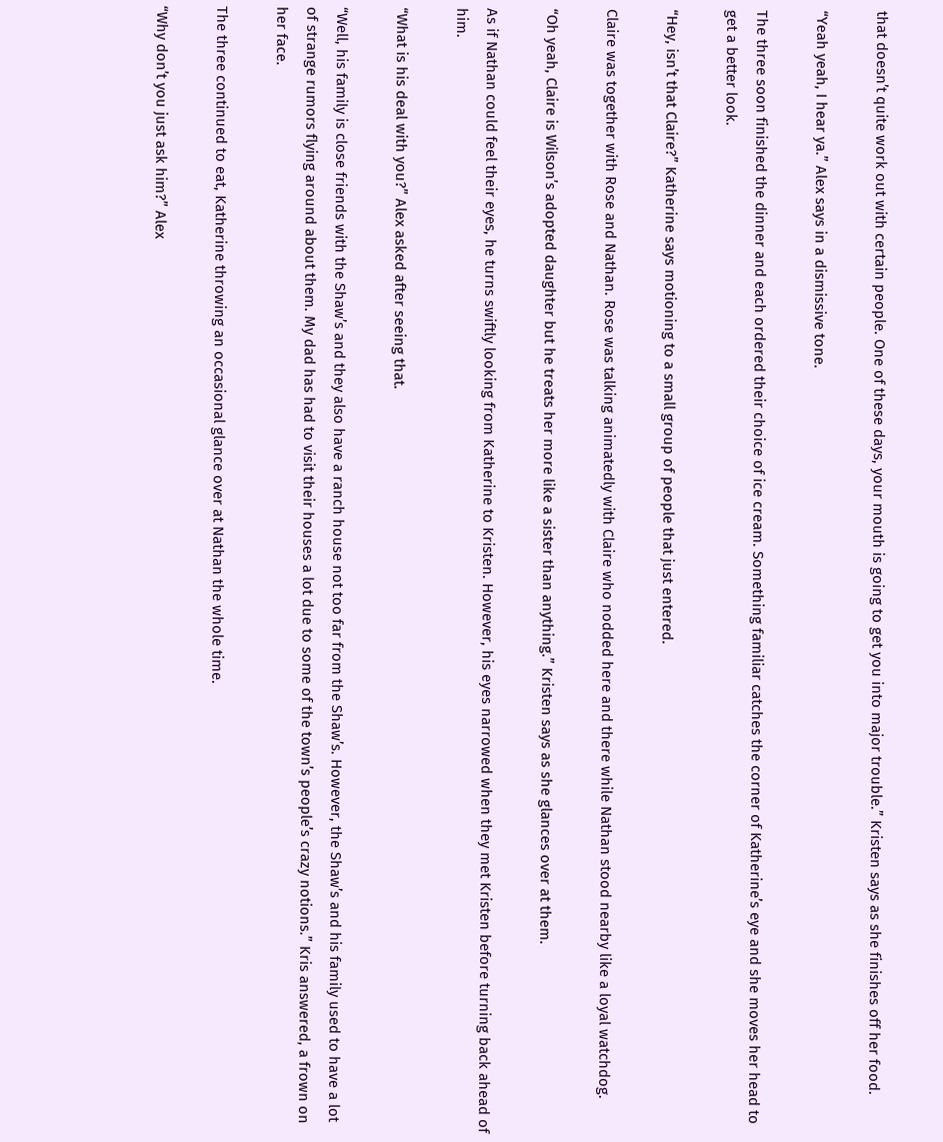that doesn’t quite work out with certain people. One of these days, your mouth is going to get you into major trouble.” Kristen says as she finishes off her food.

“Yeah yeah, I hear ya.” Alex says in a dismissive tone.

The three soon finished the dinner and each ordered their choice of ice cream. Something familiar catches the corner of Katherine’s eye and she moves her head to get a better look.

“Hey, isn’t that Claire?” Katherine says motioning to a small group of people that just entered.

Claire was together with Rose and Nathan. Rose was talking animatedly with Claire who nodded here and there while Nathan stood nearby like a loyal watchdog.

“Oh yeah, Claire is Wilson’s adopted daughter but he treats her more like a sister than anything.” Kristen says as she glances over at them.

As if Nathan could feel their eyes, he turns swiftly looking from Katherine to Kristen. However, his eyes narrowed when they met Kristen before turning back ahead of him.

“What is his deal with you?” Alex asked after seeing that.

“Well, his family is close friends with the Shaw’s and they also have a ranch house not too far from the Shaw’s. However, the Shaw’s and his family used to have a lot of strange rumors flying around about them. My dad has had to visit their houses a lot due to some of the town’s people’s crazy notions.” Kris answered, a frown on her face.

The three continued to eat, Katherine throwing an occasional glance over at Nathan the whole time.

“Why don’t you just ask him?” Alex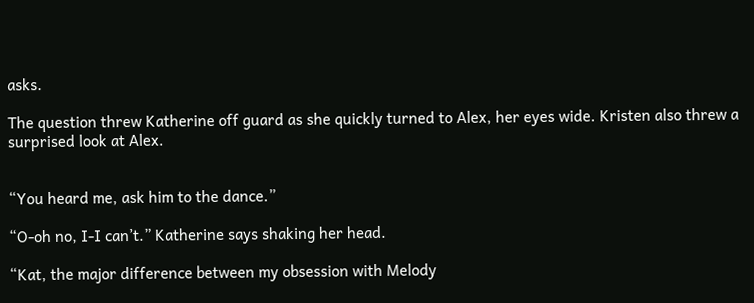asks.

The question threw Katherine off guard as she quickly turned to Alex, her eyes wide. Kristen also threw a surprised look at Alex.


“You heard me, ask him to the dance.”

“O-oh no, I-I can’t.” Katherine says shaking her head.

“Kat, the major difference between my obsession with Melody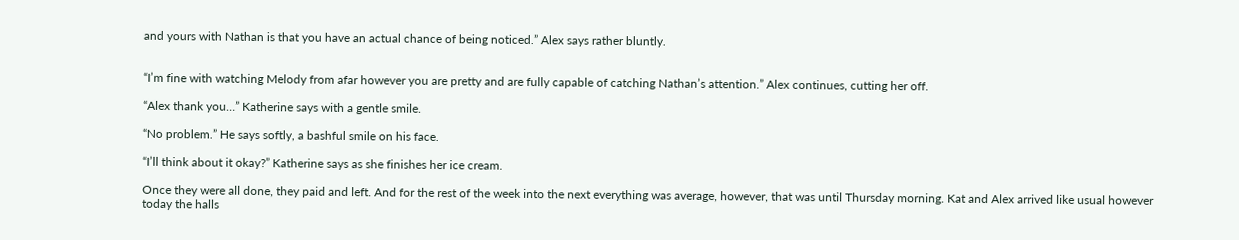and yours with Nathan is that you have an actual chance of being noticed.” Alex says rather bluntly.


“I’m fine with watching Melody from afar however you are pretty and are fully capable of catching Nathan’s attention.” Alex continues, cutting her off.

“Alex thank you…” Katherine says with a gentle smile.

“No problem.” He says softly, a bashful smile on his face.

“I’ll think about it okay?” Katherine says as she finishes her ice cream.

Once they were all done, they paid and left. And for the rest of the week into the next everything was average, however, that was until Thursday morning. Kat and Alex arrived like usual however today the halls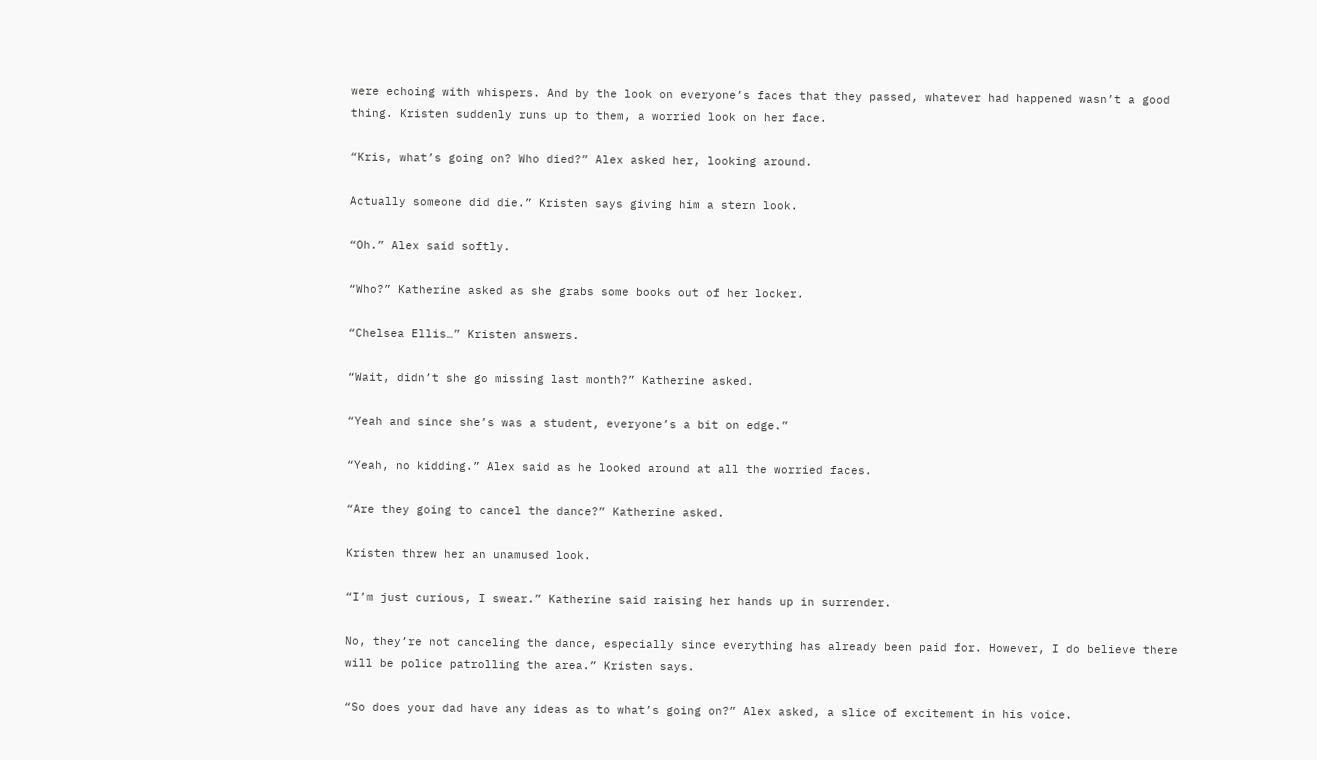were echoing with whispers. And by the look on everyone’s faces that they passed, whatever had happened wasn’t a good thing. Kristen suddenly runs up to them, a worried look on her face.

“Kris, what’s going on? Who died?” Alex asked her, looking around.

Actually someone did die.” Kristen says giving him a stern look.

“Oh.” Alex said softly.

“Who?” Katherine asked as she grabs some books out of her locker.

“Chelsea Ellis…” Kristen answers.

“Wait, didn’t she go missing last month?” Katherine asked.

“Yeah and since she’s was a student, everyone’s a bit on edge.”

“Yeah, no kidding.” Alex said as he looked around at all the worried faces.

“Are they going to cancel the dance?” Katherine asked.

Kristen threw her an unamused look.

“I’m just curious, I swear.” Katherine said raising her hands up in surrender.

No, they’re not canceling the dance, especially since everything has already been paid for. However, I do believe there will be police patrolling the area.” Kristen says.

“So does your dad have any ideas as to what’s going on?” Alex asked, a slice of excitement in his voice.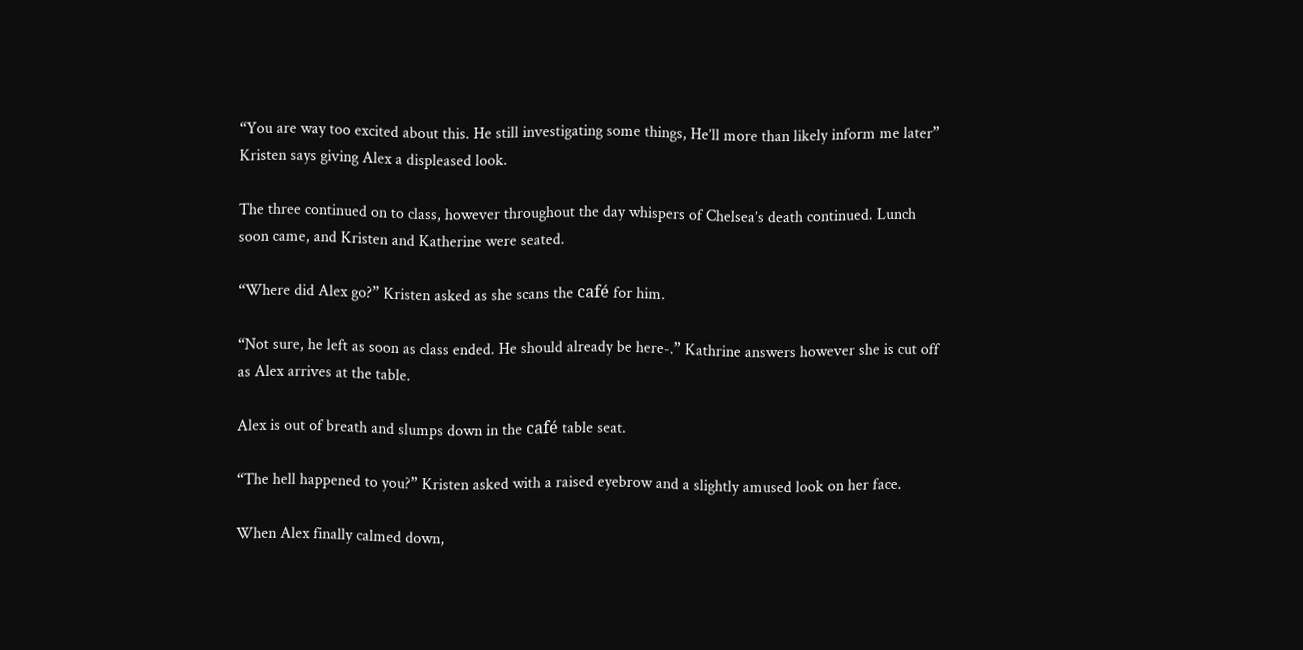“You are way too excited about this. He still investigating some things, He’ll more than likely inform me later” Kristen says giving Alex a displeased look.

The three continued on to class, however throughout the day whispers of Chelsea’s death continued. Lunch soon came, and Kristen and Katherine were seated.

“Where did Alex go?” Kristen asked as she scans the café for him.

“Not sure, he left as soon as class ended. He should already be here-.” Kathrine answers however she is cut off as Alex arrives at the table.

Alex is out of breath and slumps down in the café table seat.

“The hell happened to you?” Kristen asked with a raised eyebrow and a slightly amused look on her face.

When Alex finally calmed down,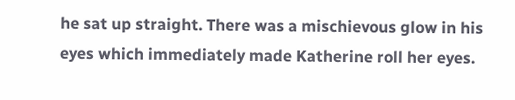he sat up straight. There was a mischievous glow in his eyes which immediately made Katherine roll her eyes.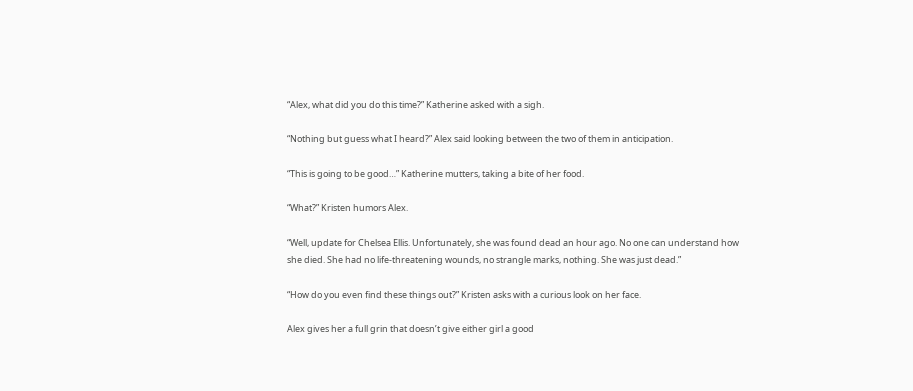“Alex, what did you do this time?” Katherine asked with a sigh.

“Nothing but guess what I heard?” Alex said looking between the two of them in anticipation.

“This is going to be good…” Katherine mutters, taking a bite of her food.

“What?” Kristen humors Alex.

“Well, update for Chelsea Ellis. Unfortunately, she was found dead an hour ago. No one can understand how she died. She had no life-threatening wounds, no strangle marks, nothing. She was just dead.”

“How do you even find these things out?” Kristen asks with a curious look on her face.

Alex gives her a full grin that doesn’t give either girl a good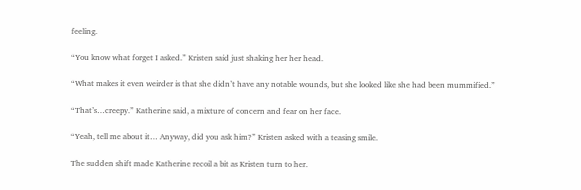feeling.

“You know what forget I asked.” Kristen said just shaking her her head.

“What makes it even weirder is that she didn’t have any notable wounds, but she looked like she had been mummified.”

“That’s…creepy.” Katherine said, a mixture of concern and fear on her face.

“Yeah, tell me about it… Anyway, did you ask him?” Kristen asked with a teasing smile.

The sudden shift made Katherine recoil a bit as Kristen turn to her.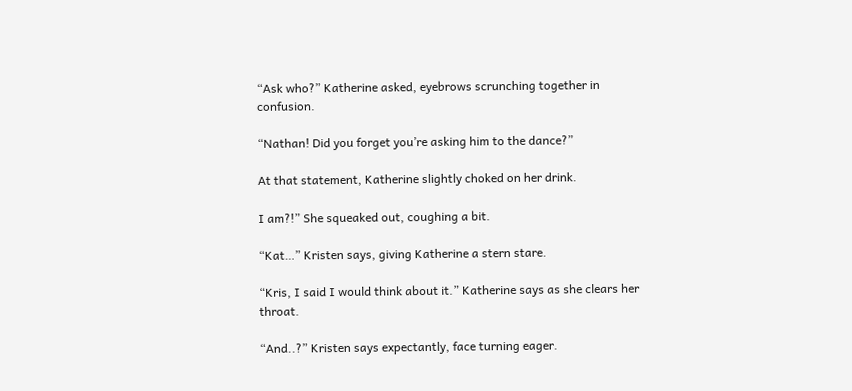“Ask who?” Katherine asked, eyebrows scrunching together in confusion.

“Nathan! Did you forget you’re asking him to the dance?”

At that statement, Katherine slightly choked on her drink.

I am?!” She squeaked out, coughing a bit.

“Kat…” Kristen says, giving Katherine a stern stare.

“Kris, I said I would think about it.” Katherine says as she clears her throat.

“And..?” Kristen says expectantly, face turning eager.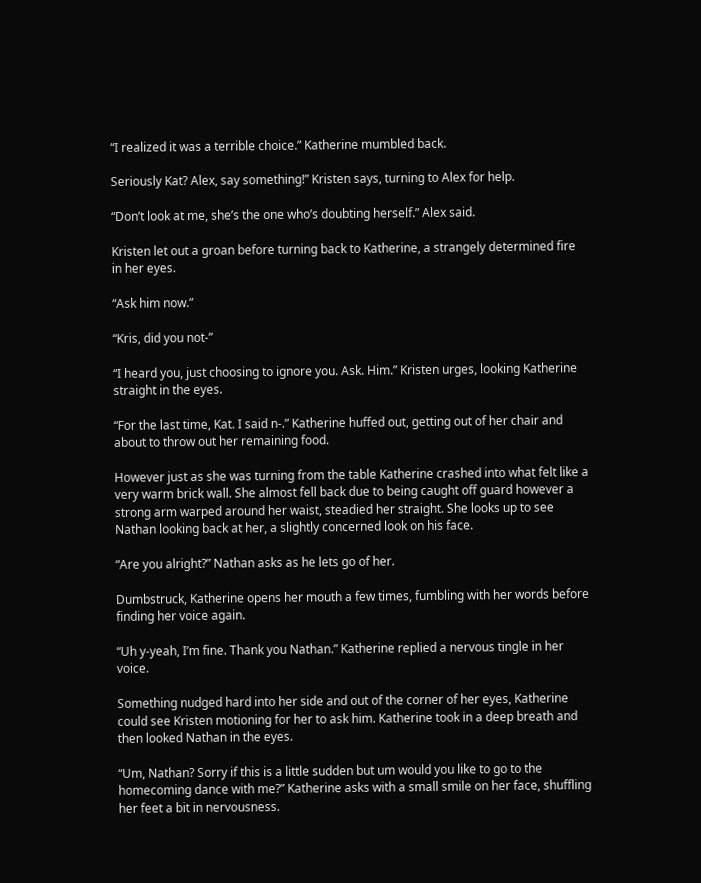“I realized it was a terrible choice.” Katherine mumbled back.

Seriously Kat? Alex, say something!” Kristen says, turning to Alex for help.

“Don’t look at me, she’s the one who’s doubting herself.” Alex said.

Kristen let out a groan before turning back to Katherine, a strangely determined fire in her eyes.

“Ask him now.”

“Kris, did you not-”

“I heard you, just choosing to ignore you. Ask. Him.” Kristen urges, looking Katherine straight in the eyes.

“For the last time, Kat. I said n-.” Katherine huffed out, getting out of her chair and about to throw out her remaining food.

However just as she was turning from the table Katherine crashed into what felt like a very warm brick wall. She almost fell back due to being caught off guard however a strong arm warped around her waist, steadied her straight. She looks up to see Nathan looking back at her, a slightly concerned look on his face.

“Are you alright?” Nathan asks as he lets go of her.

Dumbstruck, Katherine opens her mouth a few times, fumbling with her words before finding her voice again.

“Uh y-yeah, I’m fine. Thank you Nathan.” Katherine replied a nervous tingle in her voice.

Something nudged hard into her side and out of the corner of her eyes, Katherine could see Kristen motioning for her to ask him. Katherine took in a deep breath and then looked Nathan in the eyes.

“Um, Nathan? Sorry if this is a little sudden but um would you like to go to the homecoming dance with me?” Katherine asks with a small smile on her face, shuffling her feet a bit in nervousness.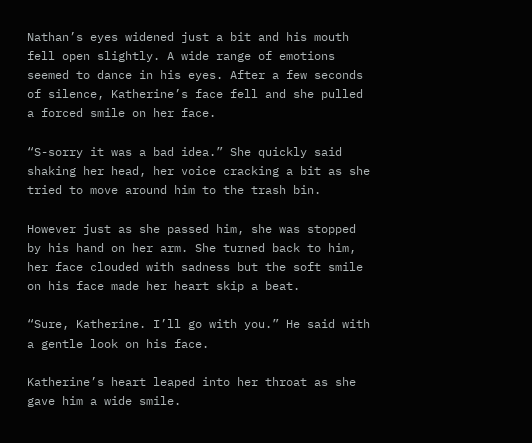Nathan’s eyes widened just a bit and his mouth fell open slightly. A wide range of emotions seemed to dance in his eyes. After a few seconds of silence, Katherine’s face fell and she pulled a forced smile on her face.

“S-sorry it was a bad idea.” She quickly said shaking her head, her voice cracking a bit as she tried to move around him to the trash bin.

However just as she passed him, she was stopped by his hand on her arm. She turned back to him, her face clouded with sadness but the soft smile on his face made her heart skip a beat.

“Sure, Katherine. I’ll go with you.” He said with a gentle look on his face.

Katherine’s heart leaped into her throat as she gave him a wide smile.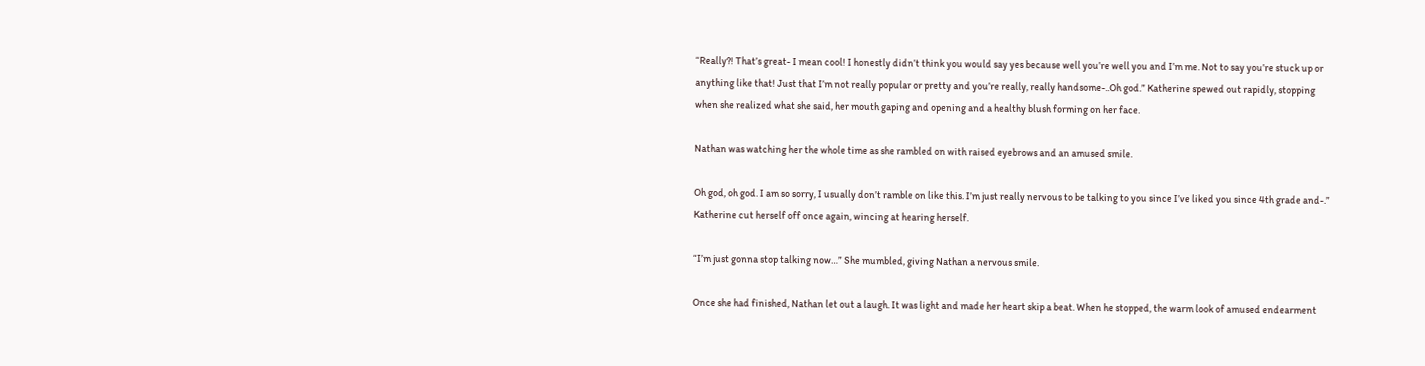“Really?! That’s great- I mean cool! I honestly didn’t think you would say yes because well you’re well you and I’m me. Not to say you’re stuck up or anything like that! Just that I’m not really popular or pretty and you’re really, really handsome-..Oh god.” Katherine spewed out rapidly, stopping when she realized what she said, her mouth gaping and opening and a healthy blush forming on her face.

Nathan was watching her the whole time as she rambled on with raised eyebrows and an amused smile.

Oh god, oh god. I am so sorry, I usually don’t ramble on like this. I’m just really nervous to be talking to you since I’ve liked you since 4th grade and-.” Katherine cut herself off once again, wincing at hearing herself.

“I’m just gonna stop talking now…” She mumbled, giving Nathan a nervous smile.

Once she had finished, Nathan let out a laugh. It was light and made her heart skip a beat. When he stopped, the warm look of amused endearment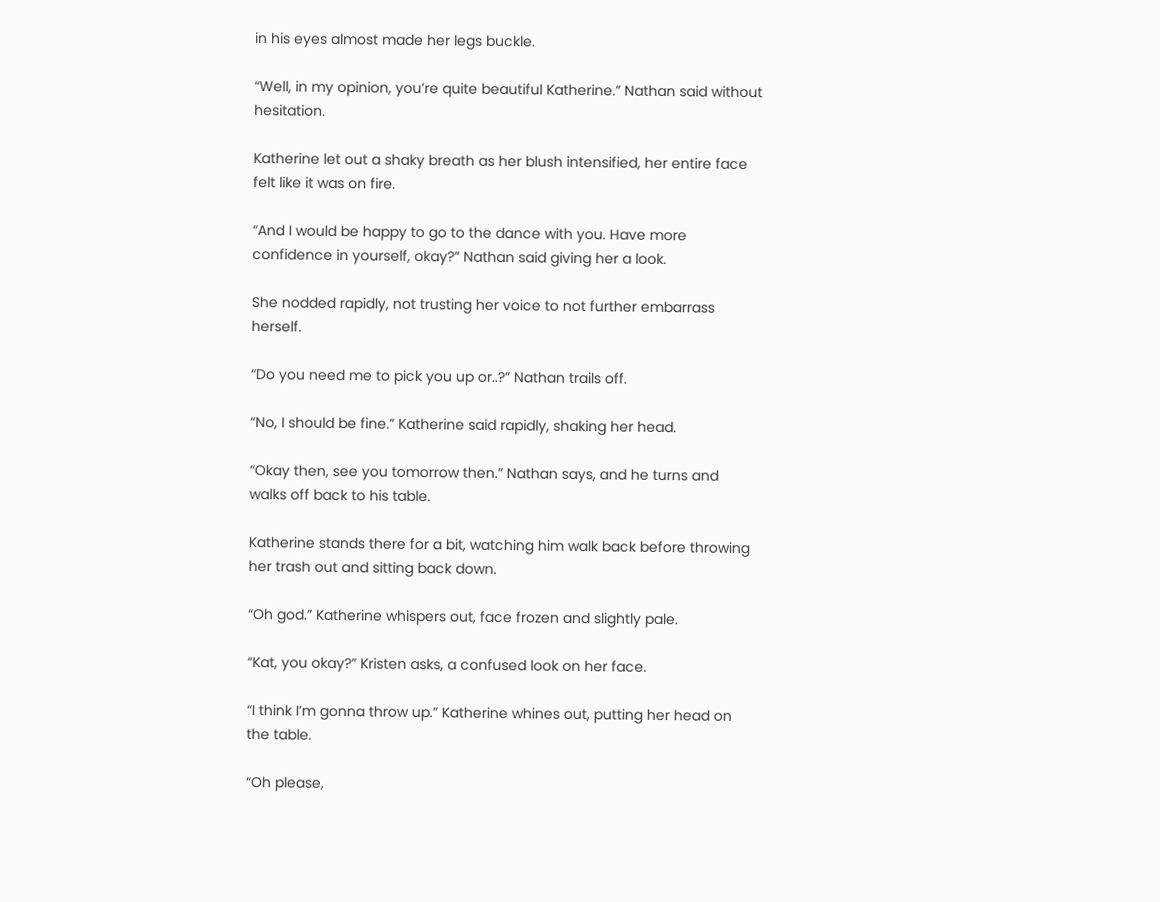in his eyes almost made her legs buckle.

“Well, in my opinion, you’re quite beautiful Katherine.” Nathan said without hesitation.

Katherine let out a shaky breath as her blush intensified, her entire face felt like it was on fire.

“And I would be happy to go to the dance with you. Have more confidence in yourself, okay?” Nathan said giving her a look.

She nodded rapidly, not trusting her voice to not further embarrass herself.

“Do you need me to pick you up or..?” Nathan trails off.

“No, I should be fine.” Katherine said rapidly, shaking her head.

“Okay then, see you tomorrow then.” Nathan says, and he turns and walks off back to his table.

Katherine stands there for a bit, watching him walk back before throwing her trash out and sitting back down.

“Oh god.” Katherine whispers out, face frozen and slightly pale.

“Kat, you okay?” Kristen asks, a confused look on her face.

“I think I’m gonna throw up.” Katherine whines out, putting her head on the table.

“Oh please,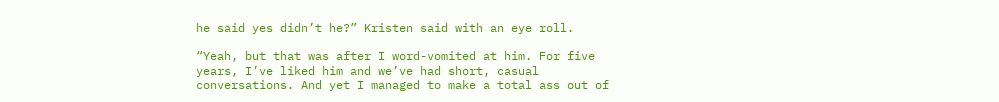he said yes didn’t he?” Kristen said with an eye roll.

“Yeah, but that was after I word-vomited at him. For five years, I’ve liked him and we’ve had short, casual conversations. And yet I managed to make a total ass out of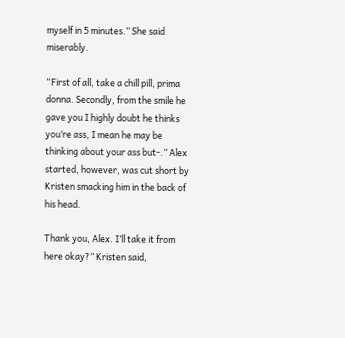myself in 5 minutes.” She said miserably.

“First of all, take a chill pill, prima donna. Secondly, from the smile he gave you I highly doubt he thinks you’re ass, I mean he may be thinking about your ass but-.” Alex started, however, was cut short by Kristen smacking him in the back of his head.

Thank you, Alex. I’ll take it from here okay?” Kristen said,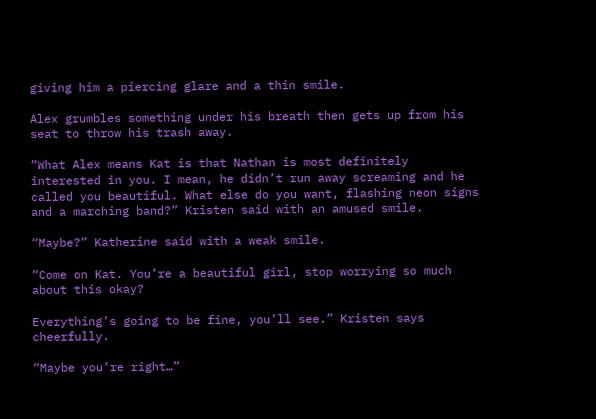giving him a piercing glare and a thin smile.

Alex grumbles something under his breath then gets up from his seat to throw his trash away.

“What Alex means Kat is that Nathan is most definitely interested in you. I mean, he didn’t run away screaming and he called you beautiful. What else do you want, flashing neon signs and a marching band?” Kristen said with an amused smile.

“Maybe?” Katherine said with a weak smile.

“Come on Kat. You’re a beautiful girl, stop worrying so much about this okay?

Everything’s going to be fine, you’ll see.” Kristen says cheerfully.

“Maybe you’re right…”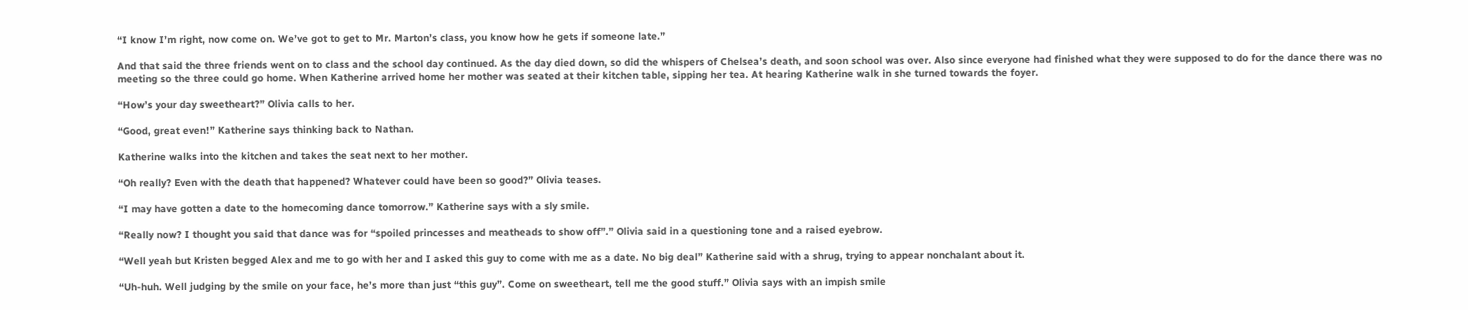“I know I’m right, now come on. We’ve got to get to Mr. Marton’s class, you know how he gets if someone late.”

And that said the three friends went on to class and the school day continued. As the day died down, so did the whispers of Chelsea’s death, and soon school was over. Also since everyone had finished what they were supposed to do for the dance there was no meeting so the three could go home. When Katherine arrived home her mother was seated at their kitchen table, sipping her tea. At hearing Katherine walk in she turned towards the foyer.

“How’s your day sweetheart?” Olivia calls to her.

“Good, great even!” Katherine says thinking back to Nathan.

Katherine walks into the kitchen and takes the seat next to her mother.

“Oh really? Even with the death that happened? Whatever could have been so good?” Olivia teases.

“I may have gotten a date to the homecoming dance tomorrow.” Katherine says with a sly smile.

“Really now? I thought you said that dance was for “spoiled princesses and meatheads to show off”.” Olivia said in a questioning tone and a raised eyebrow.

“Well yeah but Kristen begged Alex and me to go with her and I asked this guy to come with me as a date. No big deal” Katherine said with a shrug, trying to appear nonchalant about it.

“Uh-huh. Well judging by the smile on your face, he’s more than just “this guy”. Come on sweetheart, tell me the good stuff.” Olivia says with an impish smile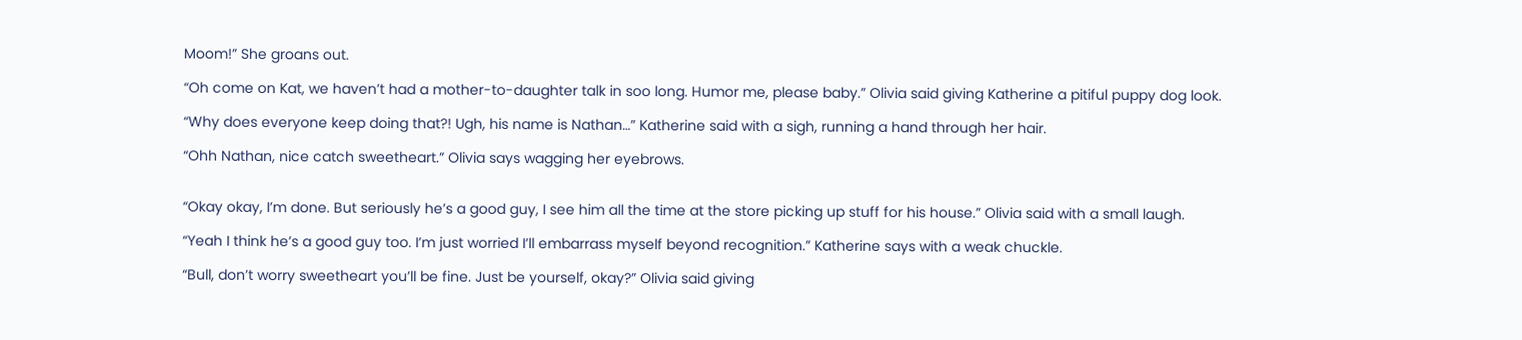Moom!” She groans out.

“Oh come on Kat, we haven’t had a mother-to-daughter talk in soo long. Humor me, please baby.” Olivia said giving Katherine a pitiful puppy dog look.

“Why does everyone keep doing that?! Ugh, his name is Nathan…” Katherine said with a sigh, running a hand through her hair.

“Ohh Nathan, nice catch sweetheart.” Olivia says wagging her eyebrows.


“Okay okay, I’m done. But seriously he’s a good guy, I see him all the time at the store picking up stuff for his house.” Olivia said with a small laugh.

“Yeah I think he’s a good guy too. I’m just worried I’ll embarrass myself beyond recognition.” Katherine says with a weak chuckle.

“Bull, don’t worry sweetheart you’ll be fine. Just be yourself, okay?” Olivia said giving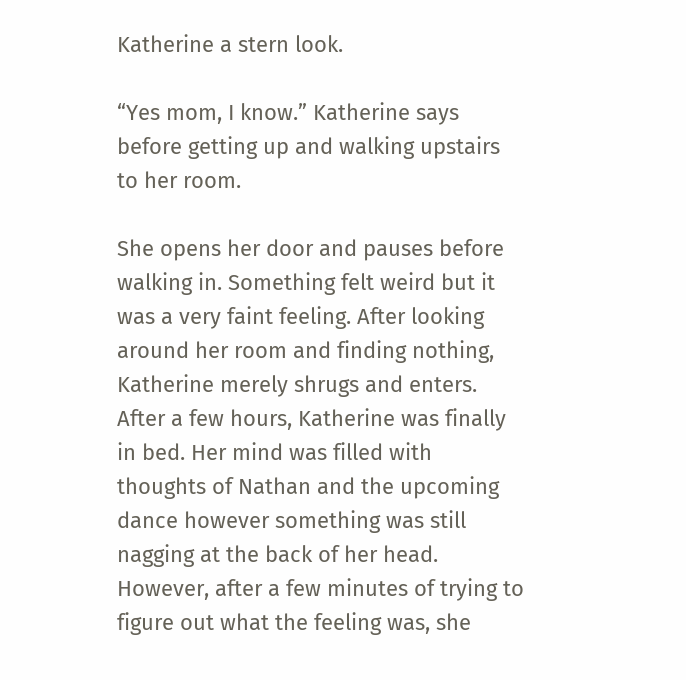Katherine a stern look.

“Yes mom, I know.” Katherine says before getting up and walking upstairs to her room.

She opens her door and pauses before walking in. Something felt weird but it was a very faint feeling. After looking around her room and finding nothing, Katherine merely shrugs and enters. After a few hours, Katherine was finally in bed. Her mind was filled with thoughts of Nathan and the upcoming dance however something was still nagging at the back of her head. However, after a few minutes of trying to figure out what the feeling was, she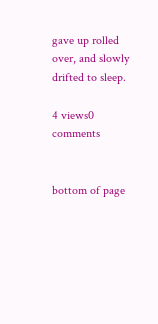gave up rolled over, and slowly drifted to sleep.

4 views0 comments


bottom of page